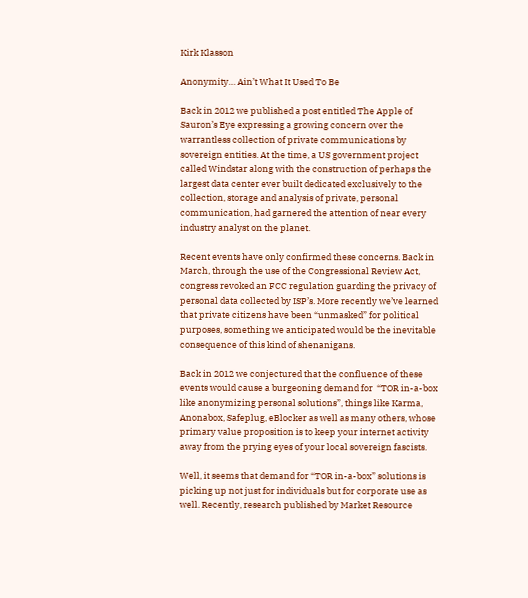Kirk Klasson

Anonymity… Ain’t What It Used To Be

Back in 2012 we published a post entitled The Apple of Sauron’s Eye expressing a growing concern over the warrantless collection of private communications by sovereign entities. At the time, a US government project called Windstar along with the construction of perhaps the largest data center ever built dedicated exclusively to the collection, storage and analysis of private, personal communication, had garnered the attention of near every industry analyst on the planet.

Recent events have only confirmed these concerns. Back in March, through the use of the Congressional Review Act, congress revoked an FCC regulation guarding the privacy of personal data collected by ISP’s. More recently we’ve learned that private citizens have been “unmasked” for political purposes, something we anticipated would be the inevitable consequence of this kind of shenanigans.

Back in 2012 we conjectured that the confluence of these events would cause a burgeoning demand for  “TOR in-a-box like anonymizing personal solutions”, things like Karma, Anonabox, Safeplug, eBlocker as well as many others, whose primary value proposition is to keep your internet activity away from the prying eyes of your local sovereign fascists.

Well, it seems that demand for “TOR in-a-box” solutions is picking up not just for individuals but for corporate use as well. Recently, research published by Market Resource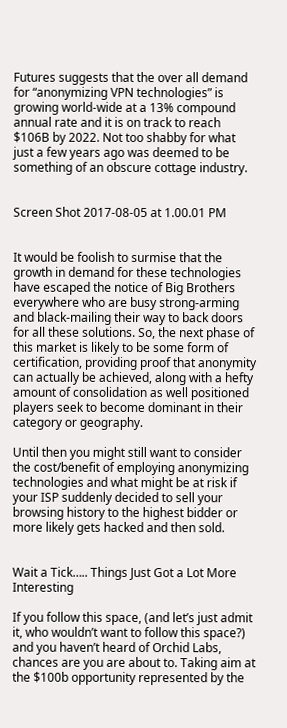Futures suggests that the over all demand for “anonymizing VPN technologies” is growing world-wide at a 13% compound annual rate and it is on track to reach $106B by 2022. Not too shabby for what just a few years ago was deemed to be something of an obscure cottage industry.


Screen Shot 2017-08-05 at 1.00.01 PM


It would be foolish to surmise that the growth in demand for these technologies have escaped the notice of Big Brothers everywhere who are busy strong-arming and black-mailing their way to back doors for all these solutions. So, the next phase of this market is likely to be some form of certification, providing proof that anonymity can actually be achieved, along with a hefty amount of consolidation as well positioned players seek to become dominant in their category or geography.

Until then you might still want to consider the cost/benefit of employing anonymizing technologies and what might be at risk if your ISP suddenly decided to sell your browsing history to the highest bidder or more likely gets hacked and then sold.


Wait a Tick….. Things Just Got a Lot More Interesting

If you follow this space, (and let’s just admit it, who wouldn’t want to follow this space?) and you haven’t heard of Orchid Labs, chances are you are about to. Taking aim at the $100b opportunity represented by the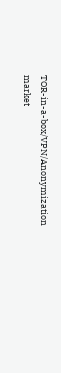TOR-in-a-box/VPN/Anonymization market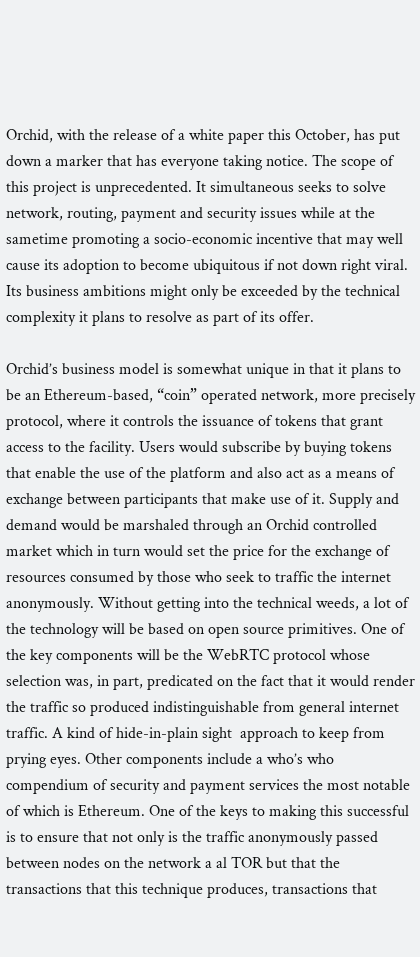Orchid, with the release of a white paper this October, has put down a marker that has everyone taking notice. The scope of this project is unprecedented. It simultaneous seeks to solve network, routing, payment and security issues while at the sametime promoting a socio-economic incentive that may well cause its adoption to become ubiquitous if not down right viral. Its business ambitions might only be exceeded by the technical complexity it plans to resolve as part of its offer.

Orchid’s business model is somewhat unique in that it plans to be an Ethereum-based, “coin” operated network, more precisely protocol, where it controls the issuance of tokens that grant access to the facility. Users would subscribe by buying tokens that enable the use of the platform and also act as a means of exchange between participants that make use of it. Supply and demand would be marshaled through an Orchid controlled market which in turn would set the price for the exchange of resources consumed by those who seek to traffic the internet anonymously. Without getting into the technical weeds, a lot of the technology will be based on open source primitives. One of the key components will be the WebRTC protocol whose selection was, in part, predicated on the fact that it would render the traffic so produced indistinguishable from general internet traffic. A kind of hide-in-plain sight  approach to keep from prying eyes. Other components include a who’s who compendium of security and payment services the most notable of which is Ethereum. One of the keys to making this successful is to ensure that not only is the traffic anonymously passed between nodes on the network a al TOR but that the transactions that this technique produces, transactions that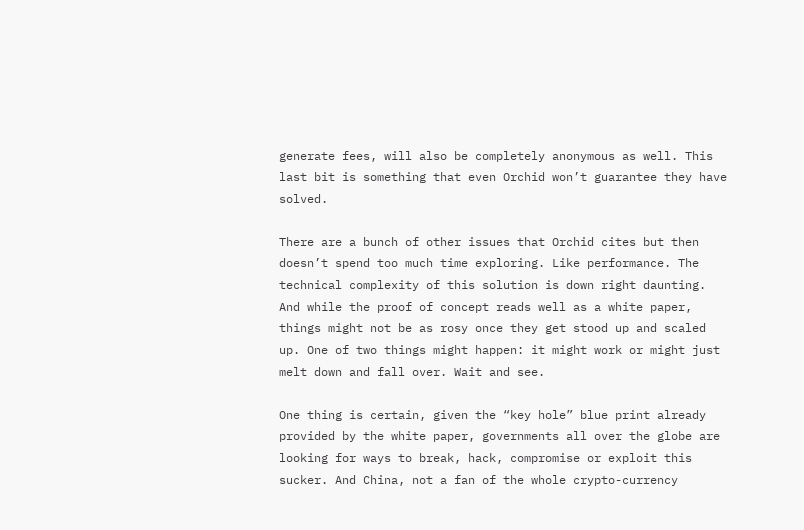generate fees, will also be completely anonymous as well. This last bit is something that even Orchid won’t guarantee they have solved.

There are a bunch of other issues that Orchid cites but then doesn’t spend too much time exploring. Like performance. The technical complexity of this solution is down right daunting. And while the proof of concept reads well as a white paper, things might not be as rosy once they get stood up and scaled up. One of two things might happen: it might work or might just melt down and fall over. Wait and see.

One thing is certain, given the “key hole” blue print already provided by the white paper, governments all over the globe are looking for ways to break, hack, compromise or exploit this sucker. And China, not a fan of the whole crypto-currency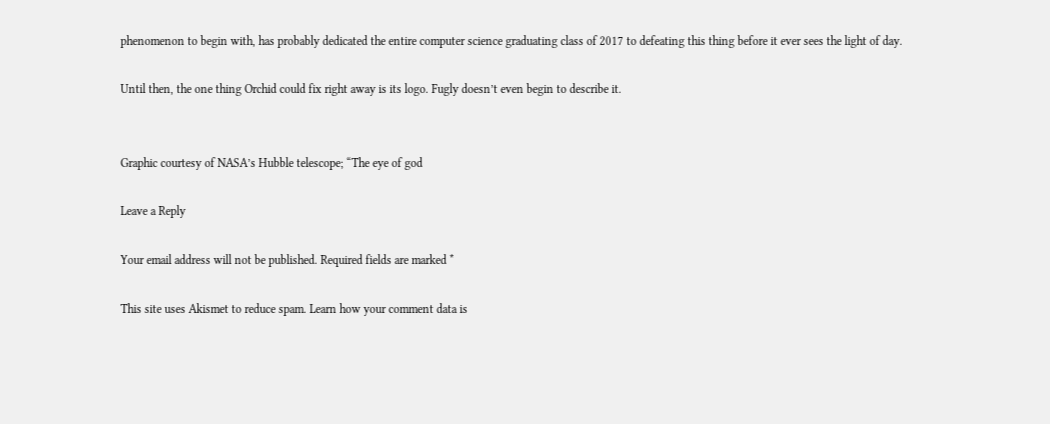phenomenon to begin with, has probably dedicated the entire computer science graduating class of 2017 to defeating this thing before it ever sees the light of day.

Until then, the one thing Orchid could fix right away is its logo. Fugly doesn’t even begin to describe it.


Graphic courtesy of NASA’s Hubble telescope; “The eye of god

Leave a Reply

Your email address will not be published. Required fields are marked *

This site uses Akismet to reduce spam. Learn how your comment data is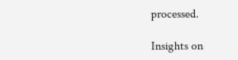processed.

Insights on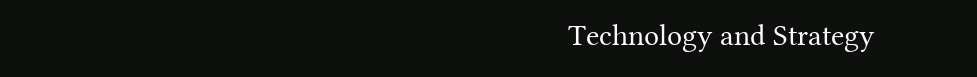Technology and Strategy